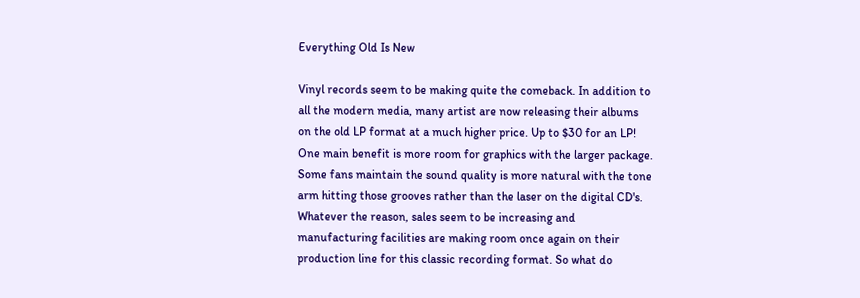Everything Old Is New

Vinyl records seem to be making quite the comeback. In addition to all the modern media, many artist are now releasing their albums on the old LP format at a much higher price. Up to $30 for an LP! One main benefit is more room for graphics with the larger package. Some fans maintain the sound quality is more natural with the tone arm hitting those grooves rather than the laser on the digital CD's. Whatever the reason, sales seem to be increasing and manufacturing facilities are making room once again on their production line for this classic recording format. So what do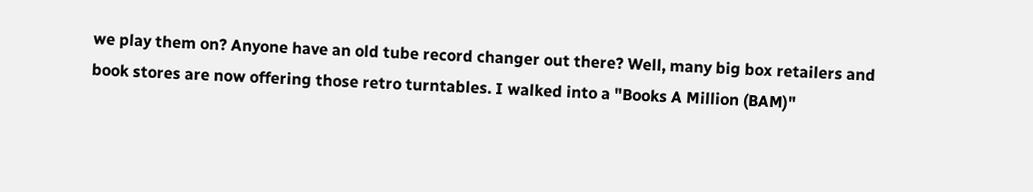we play them on? Anyone have an old tube record changer out there? Well, many big box retailers and book stores are now offering those retro turntables. I walked into a "Books A Million (BAM)"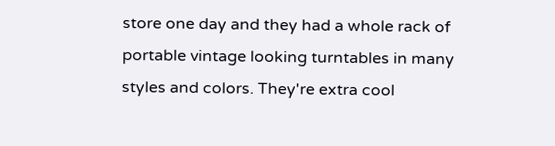store one day and they had a whole rack of portable vintage looking turntables in many styles and colors. They're extra cool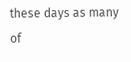these days as many of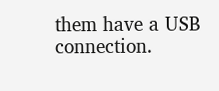them have a USB connection.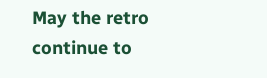May the retro continue to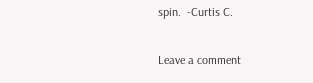spin.  -Curtis C.

Leave a comment